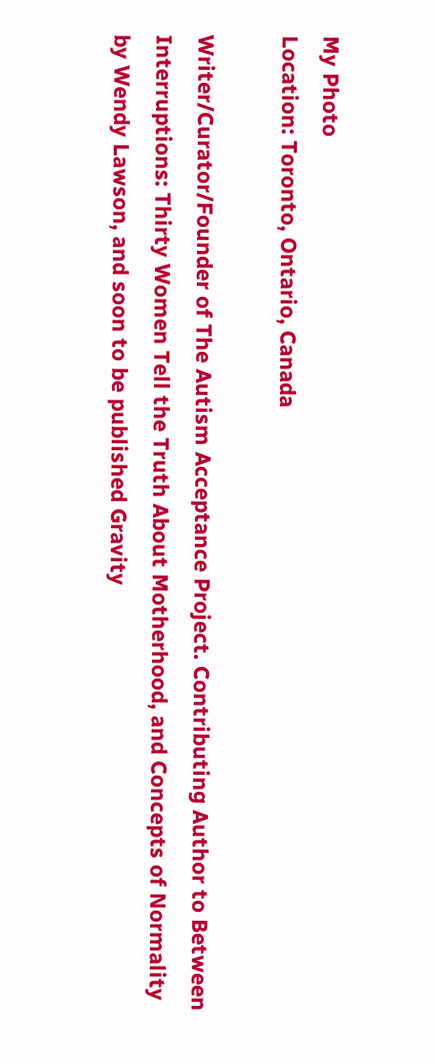My Photo
Location: Toronto, Ontario, Canada

Writer/Curator/Founder of The Autism Acceptance Project. Contributing Author to Between Interruptions: Thirty Women Tell the Truth About Motherhood, and Concepts of Normality by Wendy Lawson, and soon to be published Gravity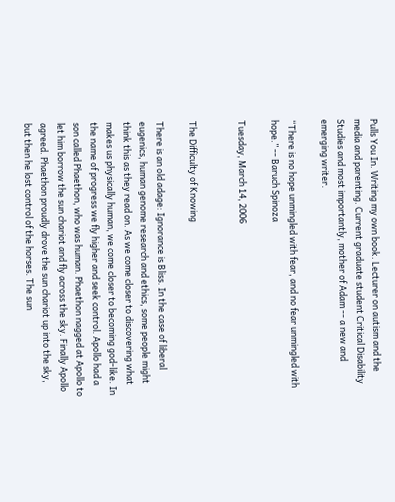Pulls You In. Writing my own book. Lecturer on autism and the media and parenting. Current graduate student Critical Disability Studies and most importantly, mother of Adam -- a new and emerging writer.

“There is no hope unmingled with fear, and no fear unmingled with hope.” -- Baruch Spinoza

Tuesday, March 14, 2006


The Difficulty of Knowing

There is an old adage: Ignorance is Bliss. In the case of liberal eugenics, human genome research and ethics, some people might think this as they read on. As we come closer to discovering what makes us physically human, we come closer to becoming god-like. In the name of progress we fly higher and seek control. Apollo had a son called Phaethon, who was human. Phaethon nagged at Apollo to let him borrow the sun chariot and fly across the sky. Finally Apollo agreed. Phaethon proudly drove the sun chariot up into the sky, but then he lost control of the horses. The sun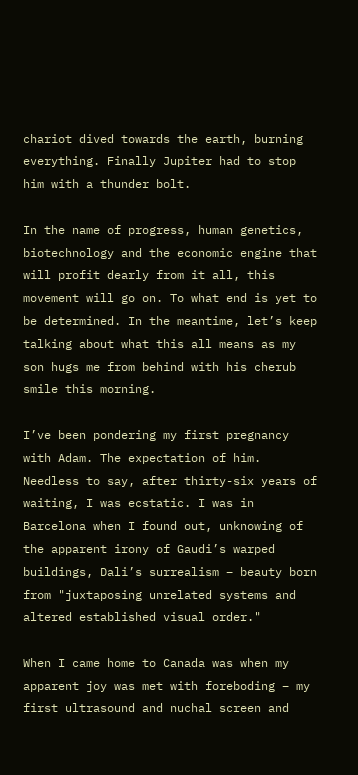chariot dived towards the earth, burning everything. Finally Jupiter had to stop him with a thunder bolt.

In the name of progress, human genetics, biotechnology and the economic engine that will profit dearly from it all, this movement will go on. To what end is yet to be determined. In the meantime, let’s keep talking about what this all means as my son hugs me from behind with his cherub smile this morning.

I’ve been pondering my first pregnancy with Adam. The expectation of him. Needless to say, after thirty-six years of waiting, I was ecstatic. I was in Barcelona when I found out, unknowing of the apparent irony of Gaudi’s warped buildings, Dali’s surrealism – beauty born from "juxtaposing unrelated systems and altered established visual order."

When I came home to Canada was when my apparent joy was met with foreboding – my first ultrasound and nuchal screen and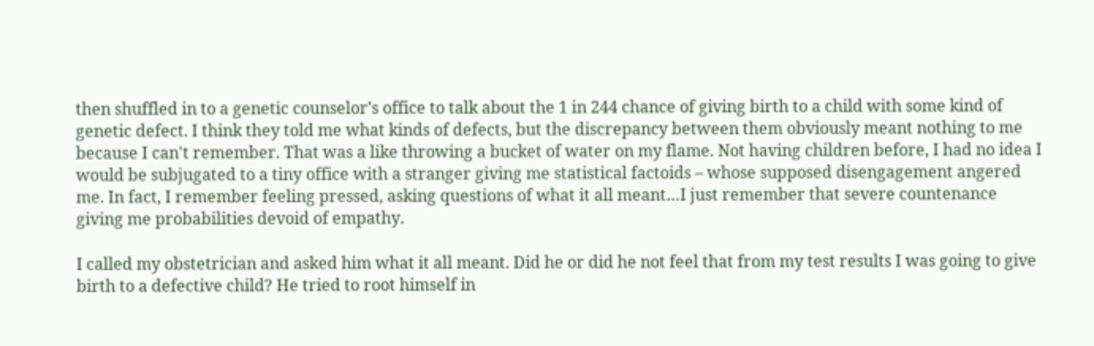then shuffled in to a genetic counselor’s office to talk about the 1 in 244 chance of giving birth to a child with some kind of genetic defect. I think they told me what kinds of defects, but the discrepancy between them obviously meant nothing to me because I can't remember. That was a like throwing a bucket of water on my flame. Not having children before, I had no idea I would be subjugated to a tiny office with a stranger giving me statistical factoids – whose supposed disengagement angered me. In fact, I remember feeling pressed, asking questions of what it all meant…I just remember that severe countenance giving me probabilities devoid of empathy.

I called my obstetrician and asked him what it all meant. Did he or did he not feel that from my test results I was going to give birth to a defective child? He tried to root himself in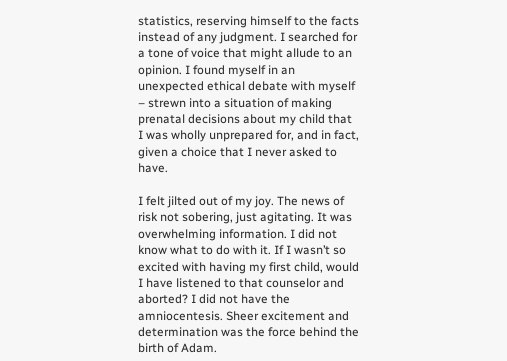statistics, reserving himself to the facts instead of any judgment. I searched for a tone of voice that might allude to an opinion. I found myself in an unexpected ethical debate with myself – strewn into a situation of making prenatal decisions about my child that I was wholly unprepared for, and in fact, given a choice that I never asked to have.

I felt jilted out of my joy. The news of risk not sobering, just agitating. It was overwhelming information. I did not know what to do with it. If I wasn’t so excited with having my first child, would I have listened to that counselor and aborted? I did not have the amniocentesis. Sheer excitement and determination was the force behind the birth of Adam.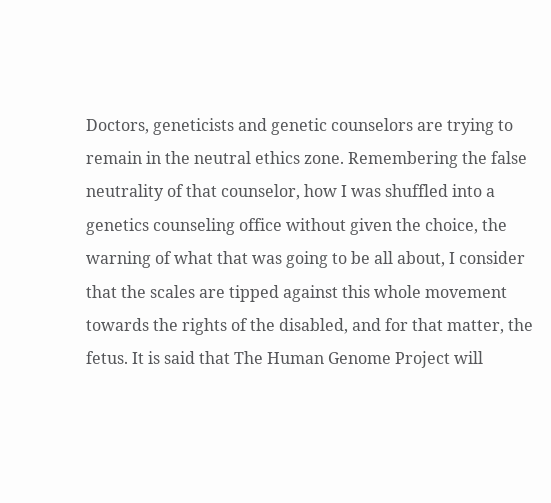Doctors, geneticists and genetic counselors are trying to remain in the neutral ethics zone. Remembering the false neutrality of that counselor, how I was shuffled into a genetics counseling office without given the choice, the warning of what that was going to be all about, I consider that the scales are tipped against this whole movement towards the rights of the disabled, and for that matter, the fetus. It is said that The Human Genome Project will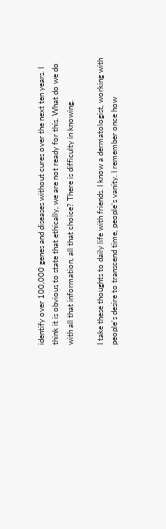identify over 100,000 genes and diseases without cures over the next ten years. I think it is obvious to state that ethically, we are not ready for this. What do we do with all that information, all that choice? There is difficulty in knowing.

I take these thoughts to daily life with friends. I know a dermatologist, working with people's desire to transcend time, people's vanity. I remember once how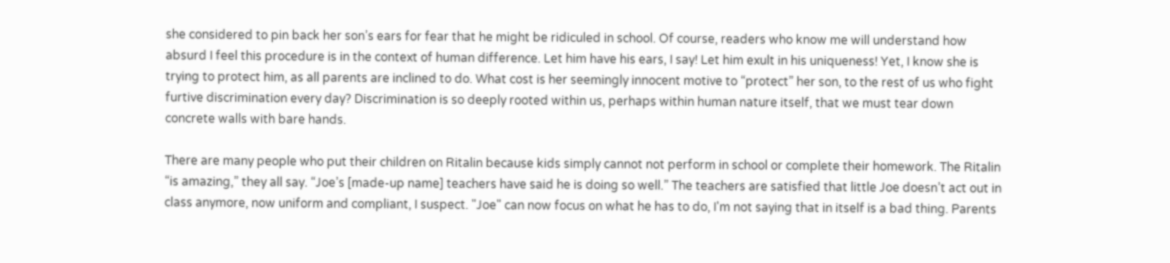she considered to pin back her son’s ears for fear that he might be ridiculed in school. Of course, readers who know me will understand how absurd I feel this procedure is in the context of human difference. Let him have his ears, I say! Let him exult in his uniqueness! Yet, I know she is trying to protect him, as all parents are inclined to do. What cost is her seemingly innocent motive to “protect” her son, to the rest of us who fight furtive discrimination every day? Discrimination is so deeply rooted within us, perhaps within human nature itself, that we must tear down concrete walls with bare hands.

There are many people who put their children on Ritalin because kids simply cannot not perform in school or complete their homework. The Ritalin “is amazing,” they all say. “Joe’s [made-up name] teachers have said he is doing so well.” The teachers are satisfied that little Joe doesn’t act out in class anymore, now uniform and compliant, I suspect. "Joe" can now focus on what he has to do, I'm not saying that in itself is a bad thing. Parents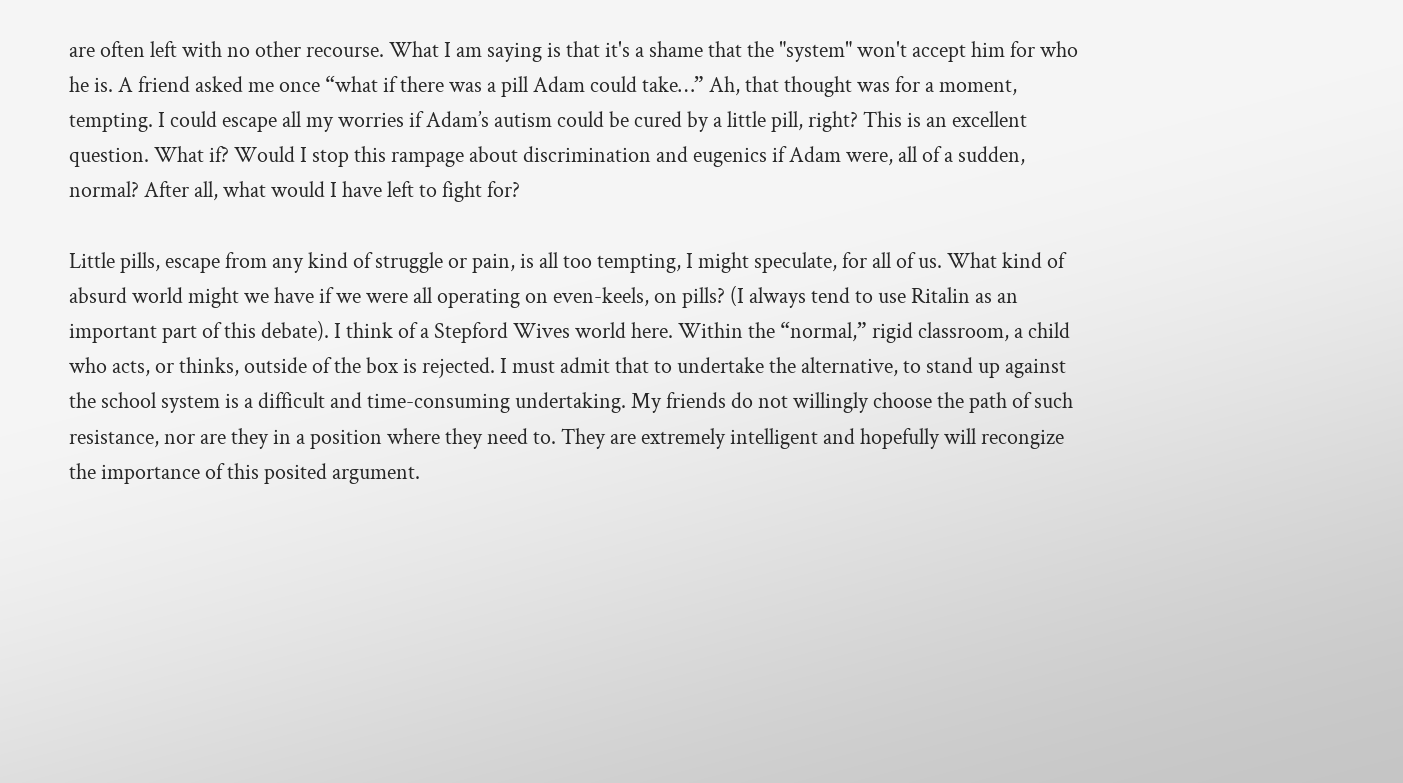are often left with no other recourse. What I am saying is that it's a shame that the "system" won't accept him for who he is. A friend asked me once “what if there was a pill Adam could take…” Ah, that thought was for a moment, tempting. I could escape all my worries if Adam’s autism could be cured by a little pill, right? This is an excellent question. What if? Would I stop this rampage about discrimination and eugenics if Adam were, all of a sudden, normal? After all, what would I have left to fight for?

Little pills, escape from any kind of struggle or pain, is all too tempting, I might speculate, for all of us. What kind of absurd world might we have if we were all operating on even-keels, on pills? (I always tend to use Ritalin as an important part of this debate). I think of a Stepford Wives world here. Within the “normal,” rigid classroom, a child who acts, or thinks, outside of the box is rejected. I must admit that to undertake the alternative, to stand up against the school system is a difficult and time-consuming undertaking. My friends do not willingly choose the path of such resistance, nor are they in a position where they need to. They are extremely intelligent and hopefully will recongize the importance of this posited argument.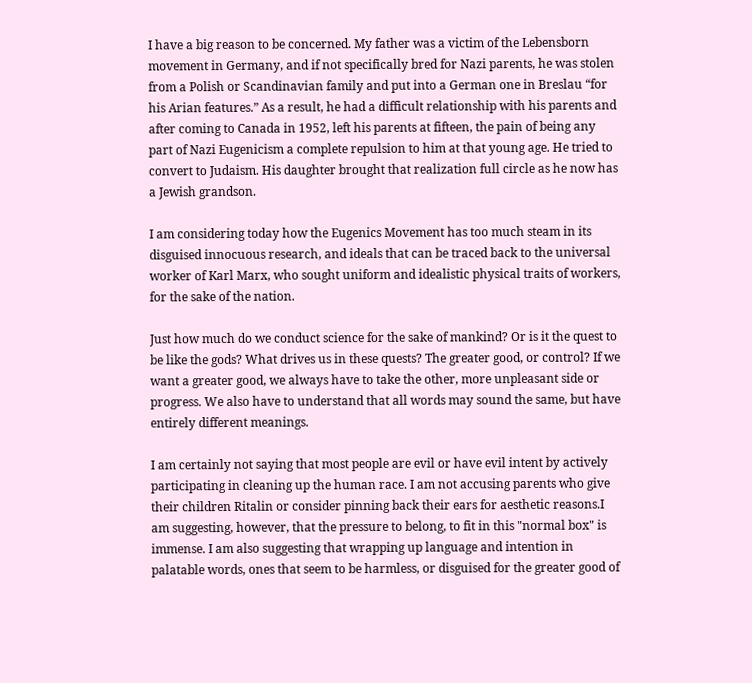I have a big reason to be concerned. My father was a victim of the Lebensborn movement in Germany, and if not specifically bred for Nazi parents, he was stolen from a Polish or Scandinavian family and put into a German one in Breslau “for his Arian features.” As a result, he had a difficult relationship with his parents and after coming to Canada in 1952, left his parents at fifteen, the pain of being any part of Nazi Eugenicism a complete repulsion to him at that young age. He tried to convert to Judaism. His daughter brought that realization full circle as he now has a Jewish grandson.

I am considering today how the Eugenics Movement has too much steam in its disguised innocuous research, and ideals that can be traced back to the universal worker of Karl Marx, who sought uniform and idealistic physical traits of workers, for the sake of the nation.

Just how much do we conduct science for the sake of mankind? Or is it the quest to be like the gods? What drives us in these quests? The greater good, or control? If we want a greater good, we always have to take the other, more unpleasant side or progress. We also have to understand that all words may sound the same, but have entirely different meanings.

I am certainly not saying that most people are evil or have evil intent by actively participating in cleaning up the human race. I am not accusing parents who give their children Ritalin or consider pinning back their ears for aesthetic reasons.I am suggesting, however, that the pressure to belong, to fit in this "normal box" is immense. I am also suggesting that wrapping up language and intention in palatable words, ones that seem to be harmless, or disguised for the greater good of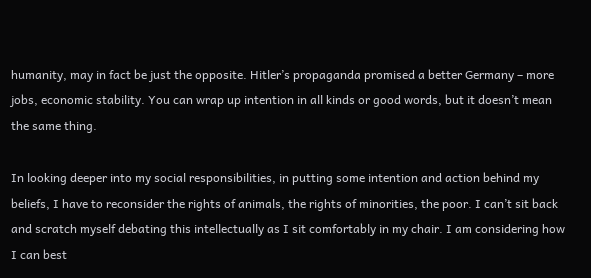humanity, may in fact be just the opposite. Hitler’s propaganda promised a better Germany – more jobs, economic stability. You can wrap up intention in all kinds or good words, but it doesn’t mean the same thing.

In looking deeper into my social responsibilities, in putting some intention and action behind my beliefs, I have to reconsider the rights of animals, the rights of minorities, the poor. I can’t sit back and scratch myself debating this intellectually as I sit comfortably in my chair. I am considering how I can best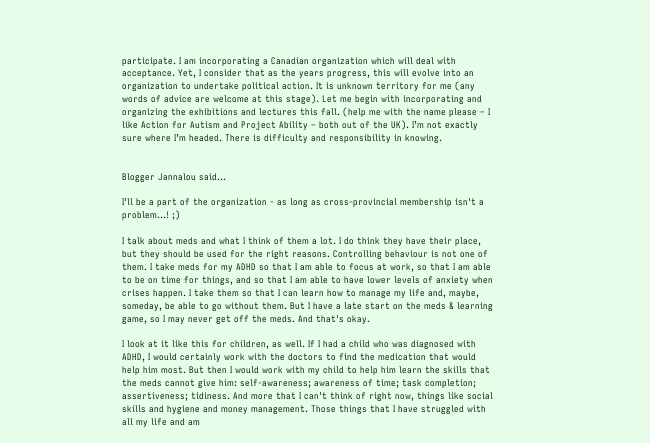participate. I am incorporating a Canadian organization which will deal with acceptance. Yet, I consider that as the years progress, this will evolve into an organization to undertake political action. It is unknown territory for me (any words of advice are welcome at this stage). Let me begin with incorporating and organizing the exhibitions and lectures this fall. (help me with the name please – I like Action for Autism and Project Ability – both out of the UK). I’m not exactly sure where I’m headed. There is difficulty and responsibility in knowing.


Blogger Jannalou said...

I'll be a part of the organization - as long as cross-provincial membership isn't a problem...! ;)

I talk about meds and what I think of them a lot. I do think they have their place, but they should be used for the right reasons. Controlling behaviour is not one of them. I take meds for my ADHD so that I am able to focus at work, so that I am able to be on time for things, and so that I am able to have lower levels of anxiety when crises happen. I take them so that I can learn how to manage my life and, maybe, someday, be able to go without them. But I have a late start on the meds & learning game, so I may never get off the meds. And that's okay.

I look at it like this for children, as well. If I had a child who was diagnosed with ADHD, I would certainly work with the doctors to find the medication that would help him most. But then I would work with my child to help him learn the skills that the meds cannot give him: self-awareness; awareness of time; task completion; assertiveness; tidiness. And more that I can't think of right now, things like social skills and hygiene and money management. Those things that I have struggled with all my life and am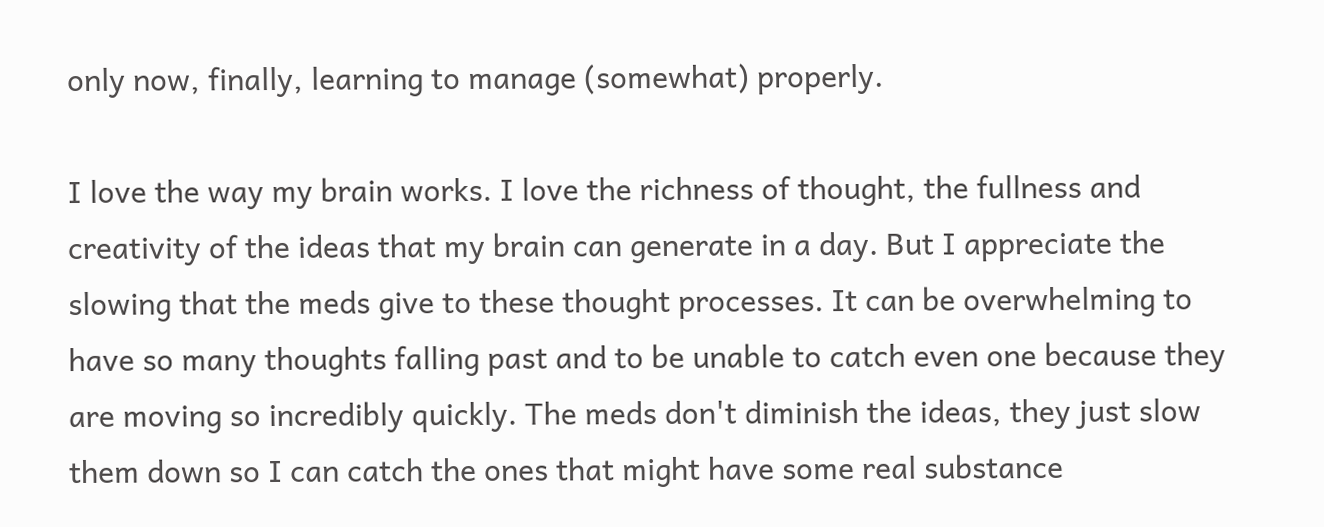only now, finally, learning to manage (somewhat) properly.

I love the way my brain works. I love the richness of thought, the fullness and creativity of the ideas that my brain can generate in a day. But I appreciate the slowing that the meds give to these thought processes. It can be overwhelming to have so many thoughts falling past and to be unable to catch even one because they are moving so incredibly quickly. The meds don't diminish the ideas, they just slow them down so I can catch the ones that might have some real substance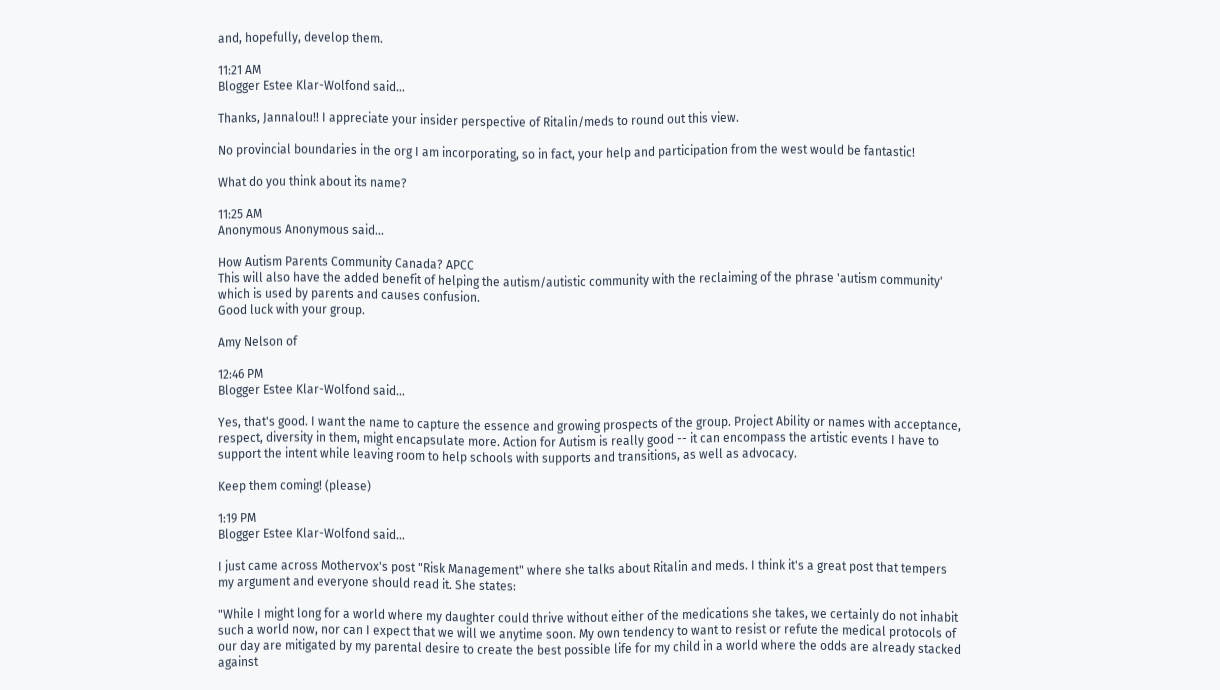and, hopefully, develop them.

11:21 AM
Blogger Estee Klar-Wolfond said...

Thanks, Jannalou!! I appreciate your insider perspective of Ritalin/meds to round out this view.

No provincial boundaries in the org I am incorporating, so in fact, your help and participation from the west would be fantastic!

What do you think about its name?

11:25 AM
Anonymous Anonymous said...

How Autism Parents Community Canada? APCC
This will also have the added benefit of helping the autism/autistic community with the reclaiming of the phrase 'autism community' which is used by parents and causes confusion.
Good luck with your group.

Amy Nelson of

12:46 PM
Blogger Estee Klar-Wolfond said...

Yes, that's good. I want the name to capture the essence and growing prospects of the group. Project Ability or names with acceptance, respect, diversity in them, might encapsulate more. Action for Autism is really good -- it can encompass the artistic events I have to support the intent while leaving room to help schools with supports and transitions, as well as advocacy.

Keep them coming! (please)

1:19 PM
Blogger Estee Klar-Wolfond said...

I just came across Mothervox's post "Risk Management" where she talks about Ritalin and meds. I think it's a great post that tempers my argument and everyone should read it. She states:

"While I might long for a world where my daughter could thrive without either of the medications she takes, we certainly do not inhabit such a world now, nor can I expect that we will we anytime soon. My own tendency to want to resist or refute the medical protocols of our day are mitigated by my parental desire to create the best possible life for my child in a world where the odds are already stacked against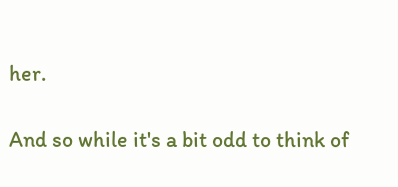her.

And so while it's a bit odd to think of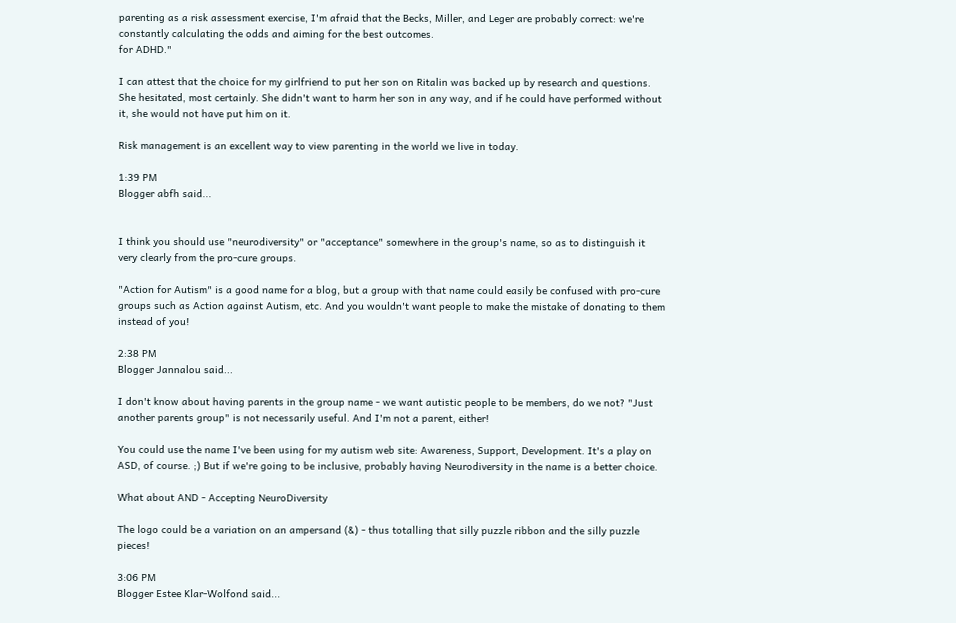parenting as a risk assessment exercise, I'm afraid that the Becks, Miller, and Leger are probably correct: we're constantly calculating the odds and aiming for the best outcomes.
for ADHD."

I can attest that the choice for my girlfriend to put her son on Ritalin was backed up by research and questions. She hesitated, most certainly. She didn't want to harm her son in any way, and if he could have performed without it, she would not have put him on it.

Risk management is an excellent way to view parenting in the world we live in today.

1:39 PM
Blogger abfh said...


I think you should use "neurodiversity" or "acceptance" somewhere in the group's name, so as to distinguish it very clearly from the pro-cure groups.

"Action for Autism" is a good name for a blog, but a group with that name could easily be confused with pro-cure groups such as Action against Autism, etc. And you wouldn't want people to make the mistake of donating to them instead of you!

2:38 PM
Blogger Jannalou said...

I don't know about having parents in the group name - we want autistic people to be members, do we not? "Just another parents group" is not necessarily useful. And I'm not a parent, either!

You could use the name I've been using for my autism web site: Awareness, Support, Development. It's a play on ASD, of course. ;) But if we're going to be inclusive, probably having Neurodiversity in the name is a better choice.

What about AND - Accepting NeuroDiversity

The logo could be a variation on an ampersand (&) - thus totalling that silly puzzle ribbon and the silly puzzle pieces!

3:06 PM
Blogger Estee Klar-Wolfond said...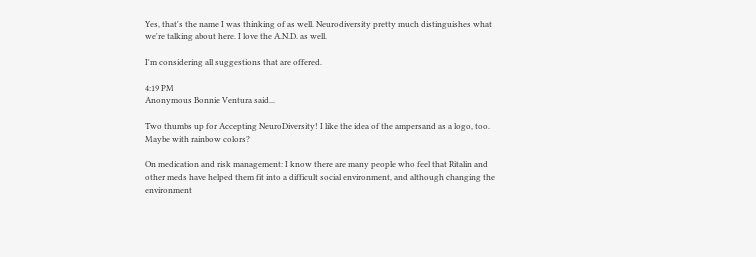Yes, that's the name I was thinking of as well. Neurodiversity pretty much distinguishes what we're talking about here. I love the A.N.D. as well.

I'm considering all suggestions that are offered.

4:19 PM
Anonymous Bonnie Ventura said...

Two thumbs up for Accepting NeuroDiversity! I like the idea of the ampersand as a logo, too. Maybe with rainbow colors?

On medication and risk management: I know there are many people who feel that Ritalin and other meds have helped them fit into a difficult social environment, and although changing the environment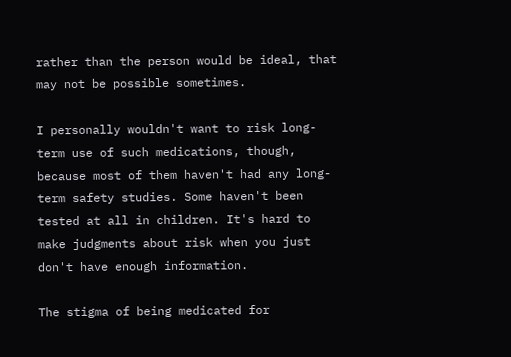rather than the person would be ideal, that may not be possible sometimes.

I personally wouldn't want to risk long-term use of such medications, though, because most of them haven't had any long-term safety studies. Some haven't been tested at all in children. It's hard to make judgments about risk when you just don't have enough information.

The stigma of being medicated for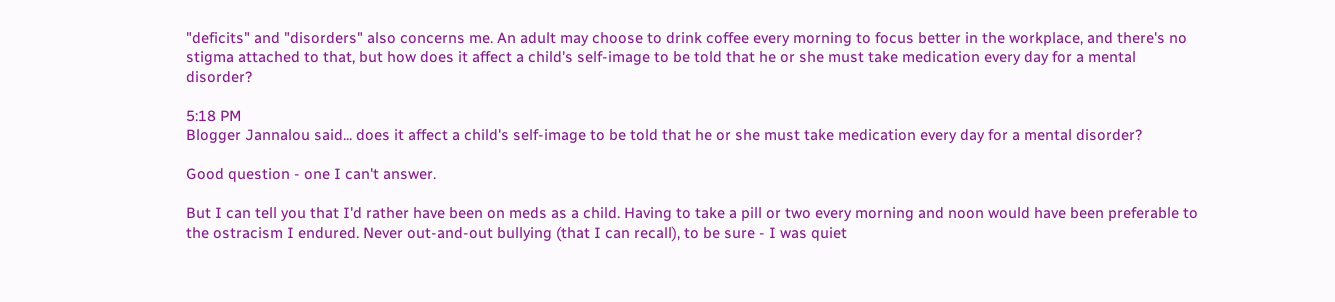"deficits" and "disorders" also concerns me. An adult may choose to drink coffee every morning to focus better in the workplace, and there's no stigma attached to that, but how does it affect a child's self-image to be told that he or she must take medication every day for a mental disorder?

5:18 PM
Blogger Jannalou said... does it affect a child's self-image to be told that he or she must take medication every day for a mental disorder?

Good question - one I can't answer.

But I can tell you that I'd rather have been on meds as a child. Having to take a pill or two every morning and noon would have been preferable to the ostracism I endured. Never out-and-out bullying (that I can recall), to be sure - I was quiet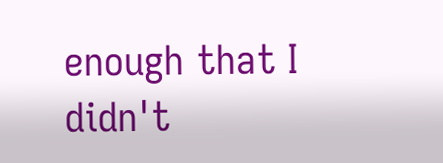enough that I didn't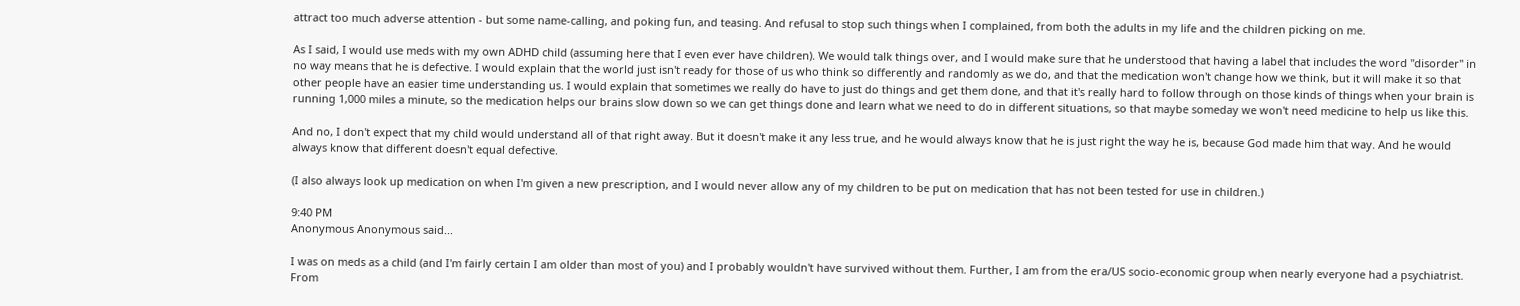attract too much adverse attention - but some name-calling, and poking fun, and teasing. And refusal to stop such things when I complained, from both the adults in my life and the children picking on me.

As I said, I would use meds with my own ADHD child (assuming here that I even ever have children). We would talk things over, and I would make sure that he understood that having a label that includes the word "disorder" in no way means that he is defective. I would explain that the world just isn't ready for those of us who think so differently and randomly as we do, and that the medication won't change how we think, but it will make it so that other people have an easier time understanding us. I would explain that sometimes we really do have to just do things and get them done, and that it's really hard to follow through on those kinds of things when your brain is running 1,000 miles a minute, so the medication helps our brains slow down so we can get things done and learn what we need to do in different situations, so that maybe someday we won't need medicine to help us like this.

And no, I don't expect that my child would understand all of that right away. But it doesn't make it any less true, and he would always know that he is just right the way he is, because God made him that way. And he would always know that different doesn't equal defective.

(I also always look up medication on when I'm given a new prescription, and I would never allow any of my children to be put on medication that has not been tested for use in children.)

9:40 PM
Anonymous Anonymous said...

I was on meds as a child (and I'm fairly certain I am older than most of you) and I probably wouldn't have survived without them. Further, I am from the era/US socio-economic group when nearly everyone had a psychiatrist. From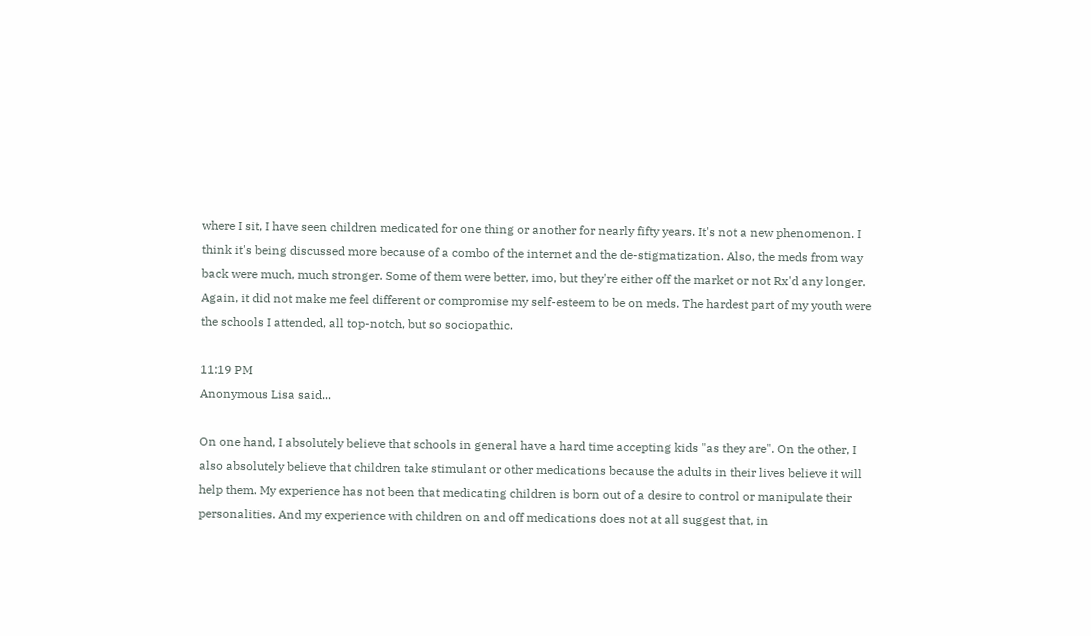where I sit, I have seen children medicated for one thing or another for nearly fifty years. It's not a new phenomenon. I think it's being discussed more because of a combo of the internet and the de-stigmatization. Also, the meds from way back were much, much stronger. Some of them were better, imo, but they're either off the market or not Rx'd any longer. Again, it did not make me feel different or compromise my self-esteem to be on meds. The hardest part of my youth were the schools I attended, all top-notch, but so sociopathic.

11:19 PM
Anonymous Lisa said...

On one hand, I absolutely believe that schools in general have a hard time accepting kids "as they are". On the other, I also absolutely believe that children take stimulant or other medications because the adults in their lives believe it will help them. My experience has not been that medicating children is born out of a desire to control or manipulate their personalities. And my experience with children on and off medications does not at all suggest that, in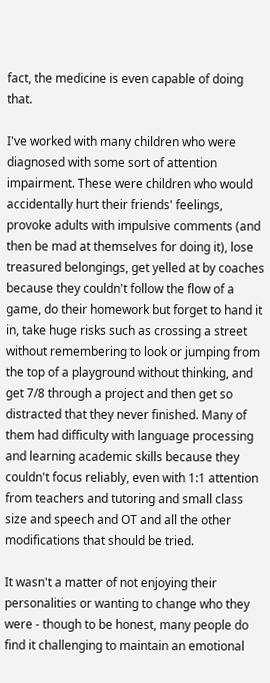fact, the medicine is even capable of doing that.

I've worked with many children who were diagnosed with some sort of attention impairment. These were children who would accidentally hurt their friends' feelings, provoke adults with impulsive comments (and then be mad at themselves for doing it), lose treasured belongings, get yelled at by coaches because they couldn't follow the flow of a game, do their homework but forget to hand it in, take huge risks such as crossing a street without remembering to look or jumping from the top of a playground without thinking, and get 7/8 through a project and then get so distracted that they never finished. Many of them had difficulty with language processing and learning academic skills because they couldn't focus reliably, even with 1:1 attention from teachers and tutoring and small class size and speech and OT and all the other modifications that should be tried.

It wasn't a matter of not enjoying their personalities or wanting to change who they were - though to be honest, many people do find it challenging to maintain an emotional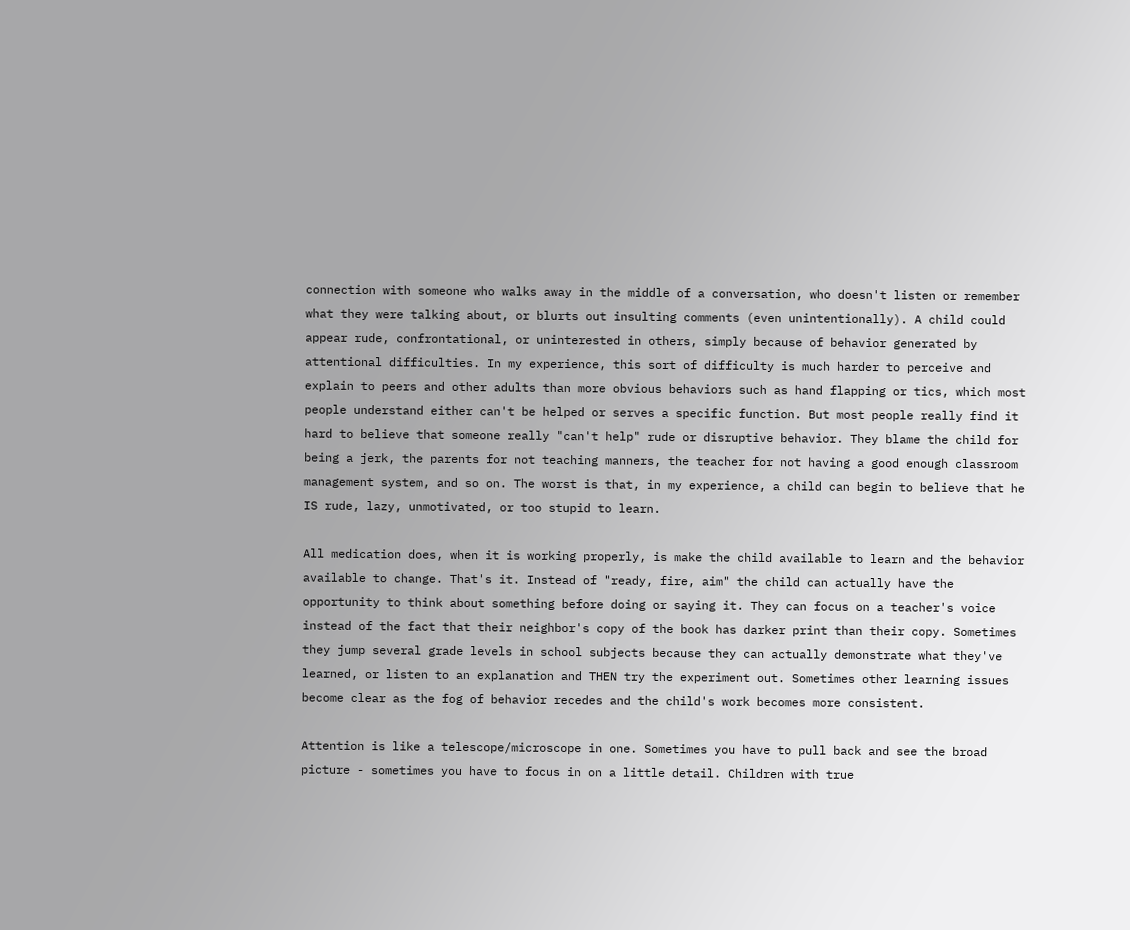connection with someone who walks away in the middle of a conversation, who doesn't listen or remember what they were talking about, or blurts out insulting comments (even unintentionally). A child could appear rude, confrontational, or uninterested in others, simply because of behavior generated by attentional difficulties. In my experience, this sort of difficulty is much harder to perceive and explain to peers and other adults than more obvious behaviors such as hand flapping or tics, which most people understand either can't be helped or serves a specific function. But most people really find it hard to believe that someone really "can't help" rude or disruptive behavior. They blame the child for being a jerk, the parents for not teaching manners, the teacher for not having a good enough classroom management system, and so on. The worst is that, in my experience, a child can begin to believe that he IS rude, lazy, unmotivated, or too stupid to learn.

All medication does, when it is working properly, is make the child available to learn and the behavior available to change. That's it. Instead of "ready, fire, aim" the child can actually have the opportunity to think about something before doing or saying it. They can focus on a teacher's voice instead of the fact that their neighbor's copy of the book has darker print than their copy. Sometimes they jump several grade levels in school subjects because they can actually demonstrate what they've learned, or listen to an explanation and THEN try the experiment out. Sometimes other learning issues become clear as the fog of behavior recedes and the child's work becomes more consistent.

Attention is like a telescope/microscope in one. Sometimes you have to pull back and see the broad picture - sometimes you have to focus in on a little detail. Children with true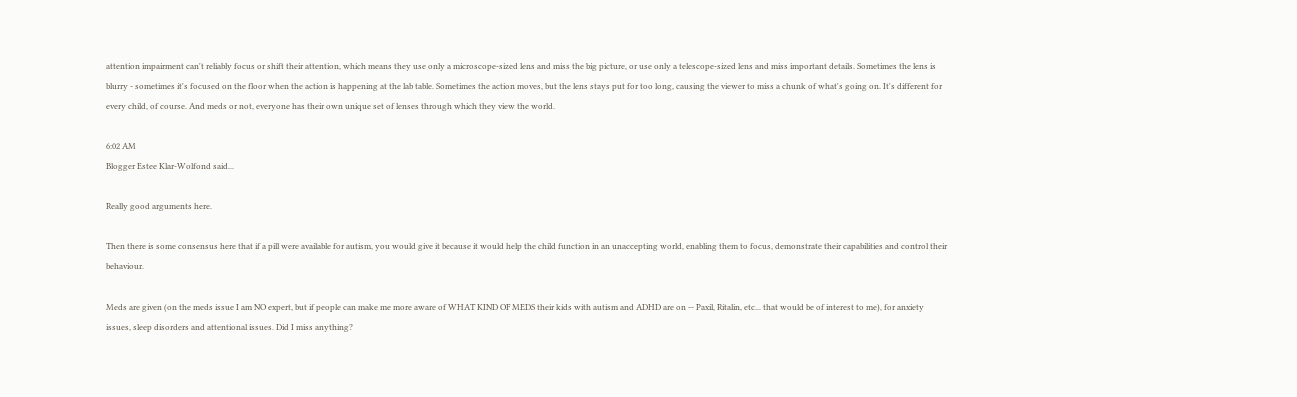attention impairment can't reliably focus or shift their attention, which means they use only a microscope-sized lens and miss the big picture, or use only a telescope-sized lens and miss important details. Sometimes the lens is blurry - sometimes it's focused on the floor when the action is happening at the lab table. Sometimes the action moves, but the lens stays put for too long, causing the viewer to miss a chunk of what's going on. It's different for every child, of course. And meds or not, everyone has their own unique set of lenses through which they view the world.

6:02 AM
Blogger Estee Klar-Wolfond said...

Really good arguments here.

Then there is some consensus here that if a pill were available for autism, you would give it because it would help the child function in an unaccepting world, enabling them to focus, demonstrate their capabilities and control their behaviour.

Meds are given (on the meds issue I am NO expert, but if people can make me more aware of WHAT KIND OF MEDS their kids with autism and ADHD are on -- Paxil, Ritalin, etc... that would be of interest to me), for anxiety issues, sleep disorders and attentional issues. Did I miss anything?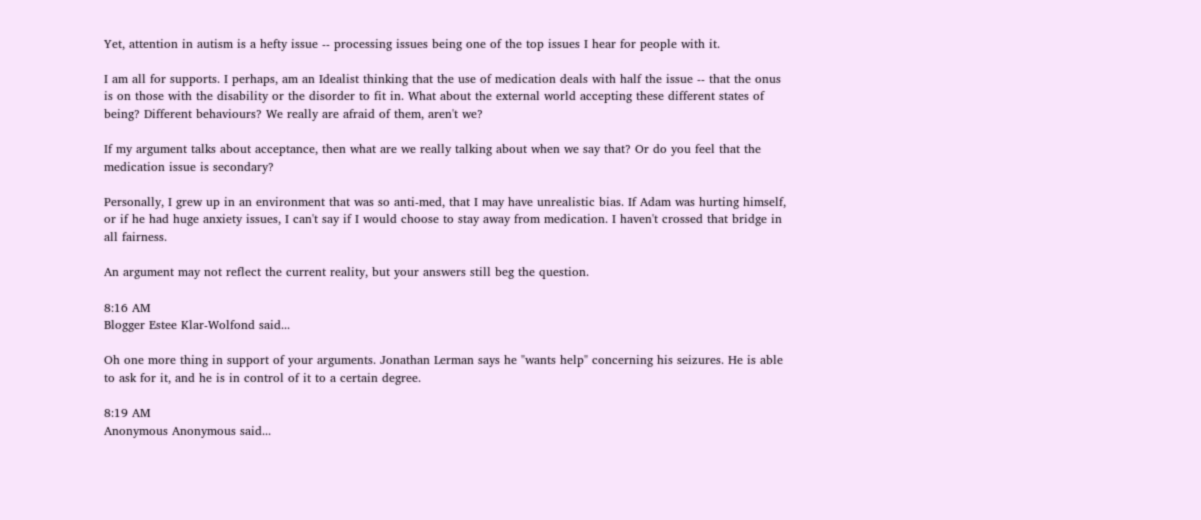Yet, attention in autism is a hefty issue -- processing issues being one of the top issues I hear for people with it.

I am all for supports. I perhaps, am an Idealist thinking that the use of medication deals with half the issue -- that the onus is on those with the disability or the disorder to fit in. What about the external world accepting these different states of being? Different behaviours? We really are afraid of them, aren't we?

If my argument talks about acceptance, then what are we really talking about when we say that? Or do you feel that the medication issue is secondary?

Personally, I grew up in an environment that was so anti-med, that I may have unrealistic bias. If Adam was hurting himself, or if he had huge anxiety issues, I can't say if I would choose to stay away from medication. I haven't crossed that bridge in all fairness.

An argument may not reflect the current reality, but your answers still beg the question.

8:16 AM
Blogger Estee Klar-Wolfond said...

Oh one more thing in support of your arguments. Jonathan Lerman says he "wants help" concerning his seizures. He is able to ask for it, and he is in control of it to a certain degree.

8:19 AM
Anonymous Anonymous said...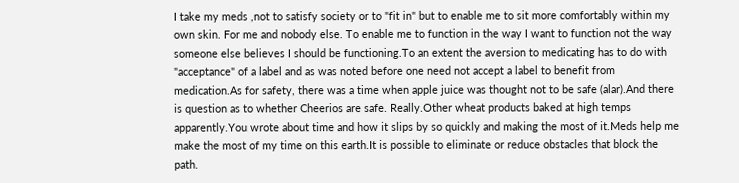I take my meds ,not to satisfy society or to "fit in" but to enable me to sit more comfortably within my own skin. For me and nobody else. To enable me to function in the way I want to function not the way someone else believes I should be functioning.To an extent the aversion to medicating has to do with "acceptance" of a label and as was noted before one need not accept a label to benefit from medication.As for safety, there was a time when apple juice was thought not to be safe (alar).And there is question as to whether Cheerios are safe. Really.Other wheat products baked at high temps apparently.You wrote about time and how it slips by so quickly and making the most of it.Meds help me make the most of my time on this earth.It is possible to eliminate or reduce obstacles that block the path.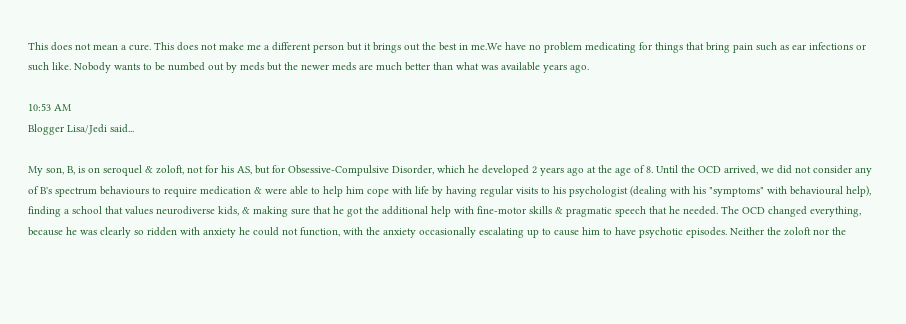This does not mean a cure. This does not make me a different person but it brings out the best in me.We have no problem medicating for things that bring pain such as ear infections or such like. Nobody wants to be numbed out by meds but the newer meds are much better than what was available years ago.

10:53 AM
Blogger Lisa/Jedi said...

My son, B, is on seroquel & zoloft, not for his AS, but for Obsessive-Compulsive Disorder, which he developed 2 years ago at the age of 8. Until the OCD arrived, we did not consider any of B's spectrum behaviours to require medication & were able to help him cope with life by having regular visits to his psychologist (dealing with his "symptoms" with behavioural help), finding a school that values neurodiverse kids, & making sure that he got the additional help with fine-motor skills & pragmatic speech that he needed. The OCD changed everything, because he was clearly so ridden with anxiety he could not function, with the anxiety occasionally escalating up to cause him to have psychotic episodes. Neither the zoloft nor the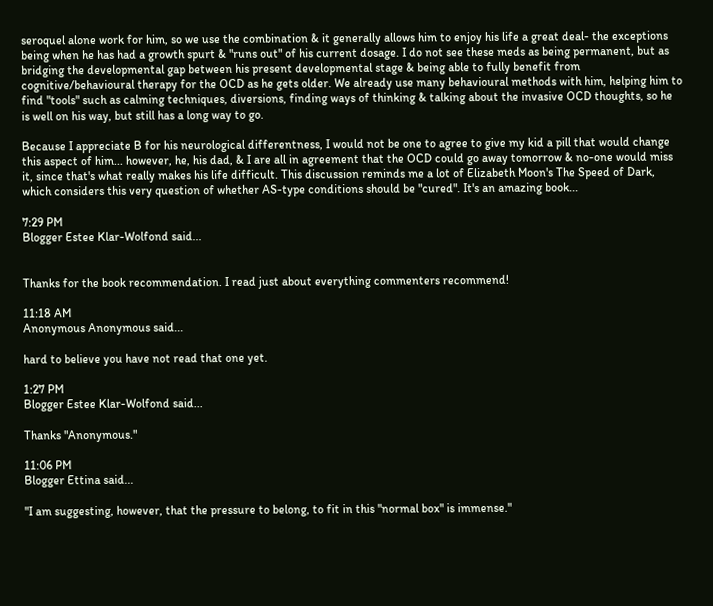seroquel alone work for him, so we use the combination & it generally allows him to enjoy his life a great deal- the exceptions being when he has had a growth spurt & "runs out" of his current dosage. I do not see these meds as being permanent, but as bridging the developmental gap between his present developmental stage & being able to fully benefit from cognitive/behavioural therapy for the OCD as he gets older. We already use many behavioural methods with him, helping him to find "tools" such as calming techniques, diversions, finding ways of thinking & talking about the invasive OCD thoughts, so he is well on his way, but still has a long way to go.

Because I appreciate B for his neurological differentness, I would not be one to agree to give my kid a pill that would change this aspect of him... however, he, his dad, & I are all in agreement that the OCD could go away tomorrow & no-one would miss it, since that's what really makes his life difficult. This discussion reminds me a lot of Elizabeth Moon's The Speed of Dark, which considers this very question of whether AS-type conditions should be "cured". It's an amazing book...

7:29 PM
Blogger Estee Klar-Wolfond said...


Thanks for the book recommendation. I read just about everything commenters recommend!

11:18 AM
Anonymous Anonymous said...

hard to believe you have not read that one yet.

1:27 PM
Blogger Estee Klar-Wolfond said...

Thanks "Anonymous."

11:06 PM
Blogger Ettina said...

"I am suggesting, however, that the pressure to belong, to fit in this "normal box" is immense."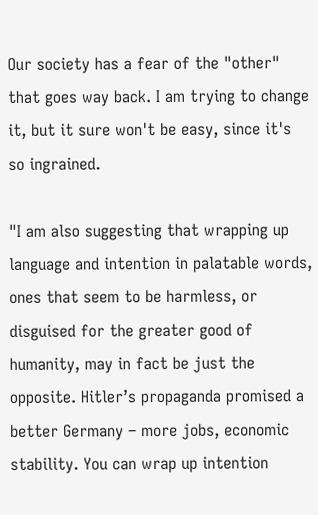Our society has a fear of the "other" that goes way back. I am trying to change it, but it sure won't be easy, since it's so ingrained.

"I am also suggesting that wrapping up language and intention in palatable words, ones that seem to be harmless, or disguised for the greater good of humanity, may in fact be just the opposite. Hitler’s propaganda promised a better Germany – more jobs, economic stability. You can wrap up intention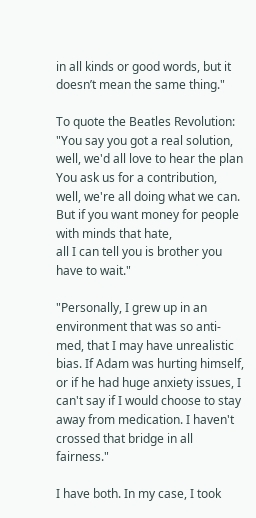in all kinds or good words, but it doesn’t mean the same thing."

To quote the Beatles Revolution:
"You say you got a real solution, well, we'd all love to hear the plan
You ask us for a contribution,
well, we're all doing what we can.
But if you want money for people with minds that hate,
all I can tell you is brother you have to wait."

"Personally, I grew up in an environment that was so anti-med, that I may have unrealistic bias. If Adam was hurting himself, or if he had huge anxiety issues, I can't say if I would choose to stay away from medication. I haven't crossed that bridge in all fairness."

I have both. In my case, I took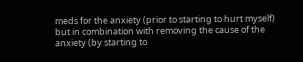meds for the anxiety (prior to starting to hurt myself) but in combination with removing the cause of the anxiety (by starting to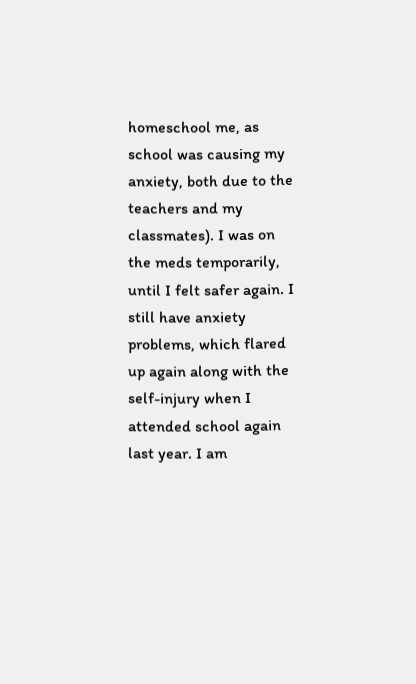homeschool me, as school was causing my anxiety, both due to the teachers and my classmates). I was on the meds temporarily, until I felt safer again. I still have anxiety problems, which flared up again along with the self-injury when I attended school again last year. I am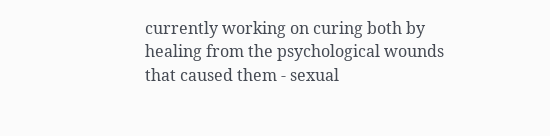currently working on curing both by healing from the psychological wounds that caused them - sexual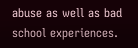abuse as well as bad school experiences.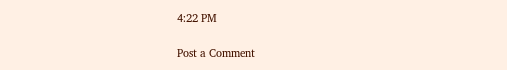4:22 PM

Post a Comment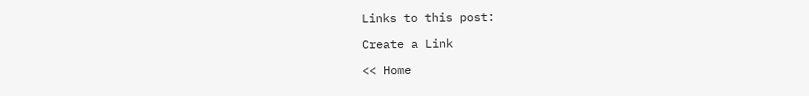Links to this post:

Create a Link

<< Home